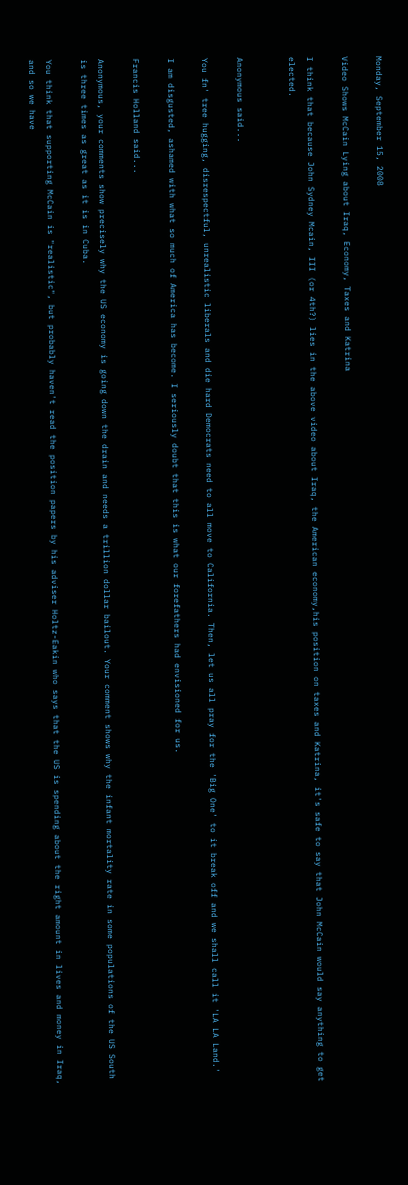Monday, September 15, 2008

Video Shows McCain Lying about Iraq, Economy, Taxes and Katrina

I think that because John Sydney Mcain, III (or 4th?) lies in the above video about Iraq, the American economy,his position on taxes and Katrina, it's safe to say that John McCain would say anything to get elected.


Anonymous said...

You fn' tree hugging, disrespectful, unrealistic liberals and die hard Democrats need to all move to California. Then, let us all pray for the 'Big One' to it break off and we shall call it 'LA LA Land.'

I am disgusted, ashamed with what so much of America has become. I seriously doubt that this is what our forefathers had envisioned for us.

Francis Holland said...

Anonymous, your comments show precisely why the US economy is going down the drain and needs a trillion dollar bailout. Your comment shows why the infant mortality rate in some populations of the US South is three times as great as it is in Cuba.

You think that supporting McCain is "realistic", but probably haven't read the position papers by his adviser Holtz-Eakin who says that the US is spending about the right amount in lives and money in Iraq, and so we have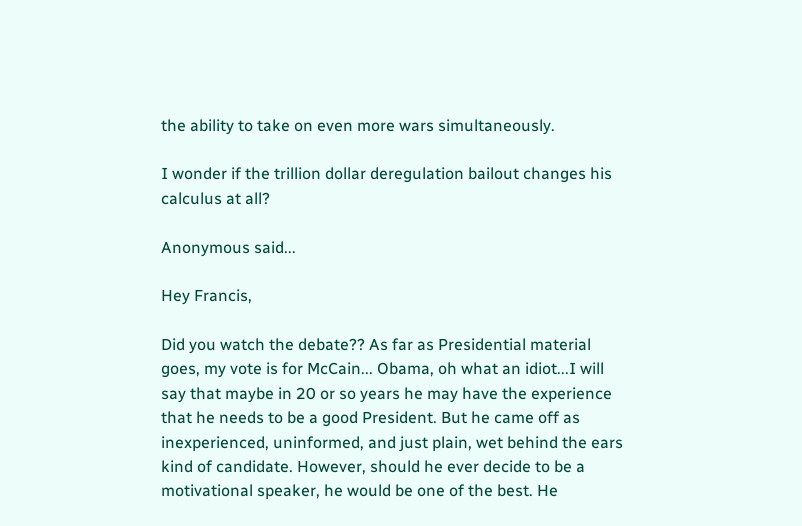the ability to take on even more wars simultaneously.

I wonder if the trillion dollar deregulation bailout changes his calculus at all?

Anonymous said...

Hey Francis,

Did you watch the debate?? As far as Presidential material goes, my vote is for McCain... Obama, oh what an idiot...I will say that maybe in 20 or so years he may have the experience that he needs to be a good President. But he came off as inexperienced, uninformed, and just plain, wet behind the ears kind of candidate. However, should he ever decide to be a motivational speaker, he would be one of the best. He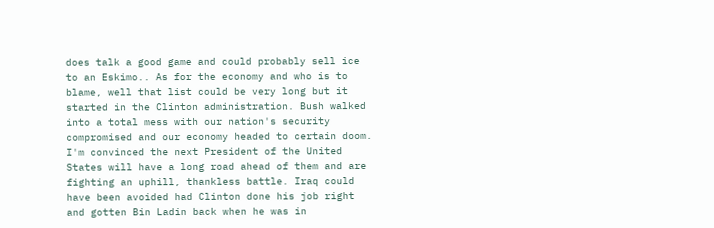does talk a good game and could probably sell ice to an Eskimo.. As for the economy and who is to blame, well that list could be very long but it started in the Clinton administration. Bush walked into a total mess with our nation's security compromised and our economy headed to certain doom. I'm convinced the next President of the United States will have a long road ahead of them and are fighting an uphill, thankless battle. Iraq could have been avoided had Clinton done his job right and gotten Bin Ladin back when he was in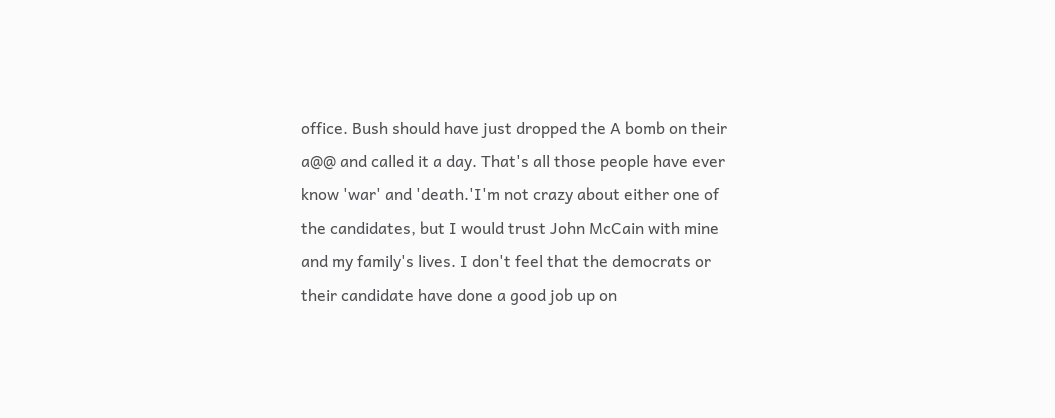office. Bush should have just dropped the A bomb on their a@@ and called it a day. That's all those people have ever know 'war' and 'death.'I'm not crazy about either one of the candidates, but I would trust John McCain with mine and my family's lives. I don't feel that the democrats or their candidate have done a good job up on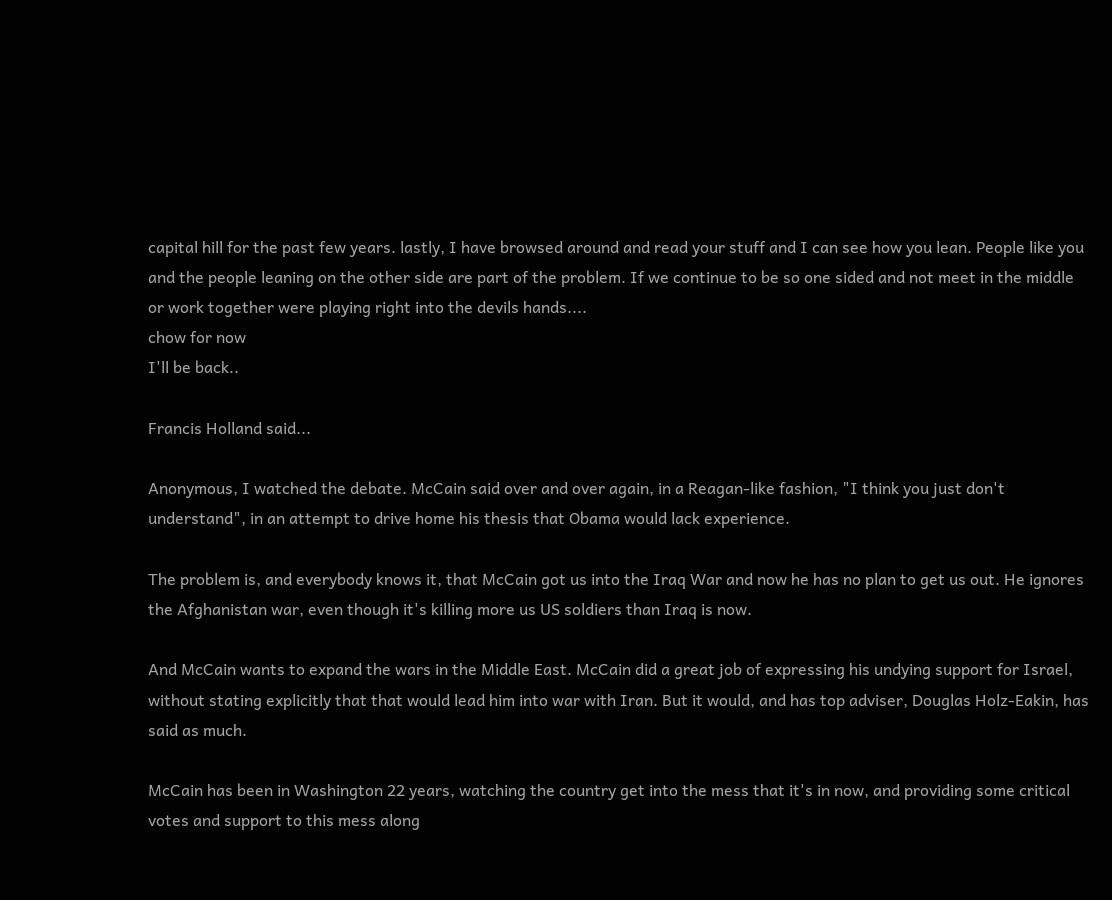capital hill for the past few years. lastly, I have browsed around and read your stuff and I can see how you lean. People like you and the people leaning on the other side are part of the problem. If we continue to be so one sided and not meet in the middle or work together were playing right into the devils hands....
chow for now
I'll be back..

Francis Holland said...

Anonymous, I watched the debate. McCain said over and over again, in a Reagan-like fashion, "I think you just don't understand", in an attempt to drive home his thesis that Obama would lack experience.

The problem is, and everybody knows it, that McCain got us into the Iraq War and now he has no plan to get us out. He ignores the Afghanistan war, even though it's killing more us US soldiers than Iraq is now.

And McCain wants to expand the wars in the Middle East. McCain did a great job of expressing his undying support for Israel, without stating explicitly that that would lead him into war with Iran. But it would, and has top adviser, Douglas Holz-Eakin, has said as much.

McCain has been in Washington 22 years, watching the country get into the mess that it's in now, and providing some critical votes and support to this mess along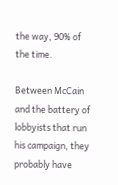the way, 90% of the time.

Between McCain and the battery of lobbyists that run his campaign, they probably have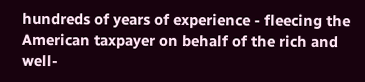hundreds of years of experience - fleecing the American taxpayer on behalf of the rich and well-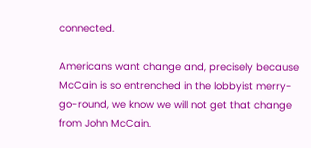connected.

Americans want change and, precisely because McCain is so entrenched in the lobbyist merry-go-round, we know we will not get that change from John McCain.